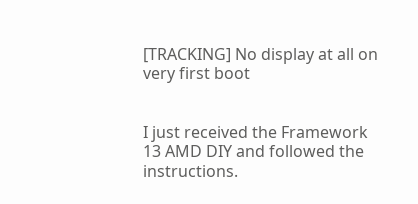[TRACKING] No display at all on very first boot


I just received the Framework 13 AMD DIY and followed the instructions.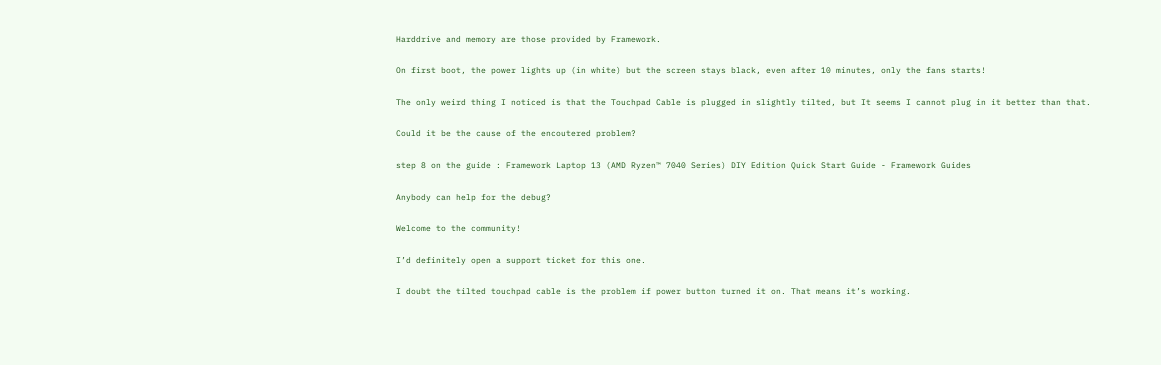Harddrive and memory are those provided by Framework.

On first boot, the power lights up (in white) but the screen stays black, even after 10 minutes, only the fans starts!

The only weird thing I noticed is that the Touchpad Cable is plugged in slightly tilted, but It seems I cannot plug in it better than that.

Could it be the cause of the encoutered problem?

step 8 on the guide : Framework Laptop 13 (AMD Ryzen™ 7040 Series) DIY Edition Quick Start Guide - Framework Guides

Anybody can help for the debug?

Welcome to the community!

I’d definitely open a support ticket for this one.

I doubt the tilted touchpad cable is the problem if power button turned it on. That means it’s working.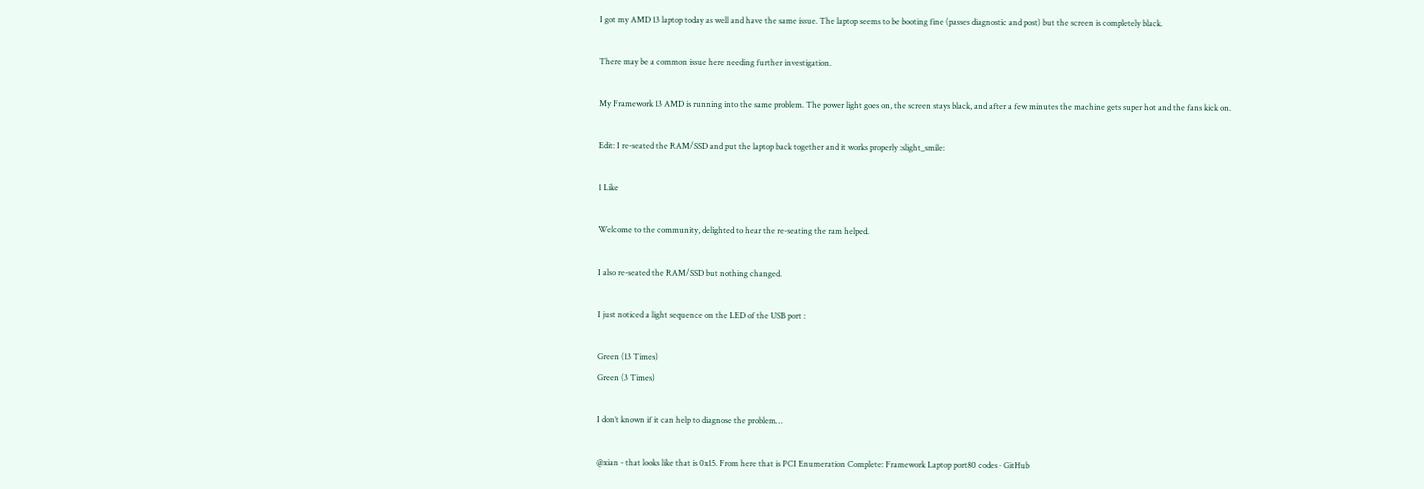I got my AMD 13 laptop today as well and have the same issue. The laptop seems to be booting fine (passes diagnostic and post) but the screen is completely black.

There may be a common issue here needing further investigation.

My Framework 13 AMD is running into the same problem. The power light goes on, the screen stays black, and after a few minutes the machine gets super hot and the fans kick on.

Edit: I re-seated the RAM/SSD and put the laptop back together and it works properly :slight_smile:

1 Like

Welcome to the community, delighted to hear the re-seating the ram helped.

I also re-seated the RAM/SSD but nothing changed.

I just noticed a light sequence on the LED of the USB port :

Green (13 Times)
Green (3 Times)

I don’t known if it can help to diagnose the problem…

@xian - that looks like that is 0x15. From here that is PCI Enumeration Complete: Framework Laptop port80 codes · GitHub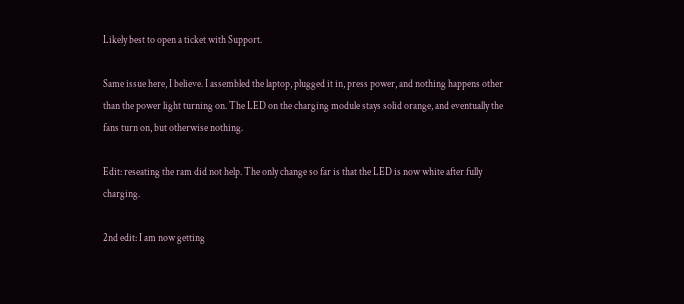Likely best to open a ticket with Support.

Same issue here, I believe. I assembled the laptop, plugged it in, press power, and nothing happens other than the power light turning on. The LED on the charging module stays solid orange, and eventually the fans turn on, but otherwise nothing.

Edit: reseating the ram did not help. The only change so far is that the LED is now white after fully charging.

2nd edit: I am now getting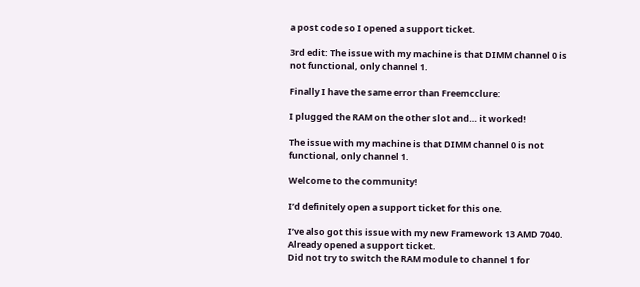a post code so I opened a support ticket.

3rd edit: The issue with my machine is that DIMM channel 0 is not functional, only channel 1.

Finally I have the same error than Freemcclure:

I plugged the RAM on the other slot and… it worked!

The issue with my machine is that DIMM channel 0 is not functional, only channel 1.

Welcome to the community!

I’d definitely open a support ticket for this one.

I’ve also got this issue with my new Framework 13 AMD 7040.
Already opened a support ticket.
Did not try to switch the RAM module to channel 1 for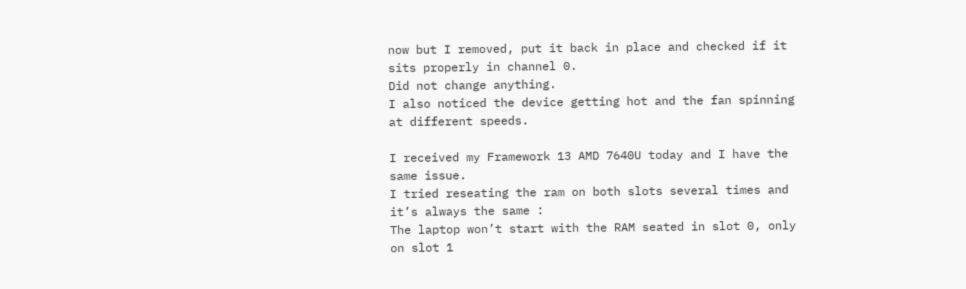now but I removed, put it back in place and checked if it sits properly in channel 0.
Did not change anything.
I also noticed the device getting hot and the fan spinning at different speeds.

I received my Framework 13 AMD 7640U today and I have the same issue.
I tried reseating the ram on both slots several times and it’s always the same :
The laptop won’t start with the RAM seated in slot 0, only on slot 1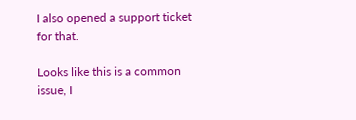I also opened a support ticket for that.

Looks like this is a common issue, I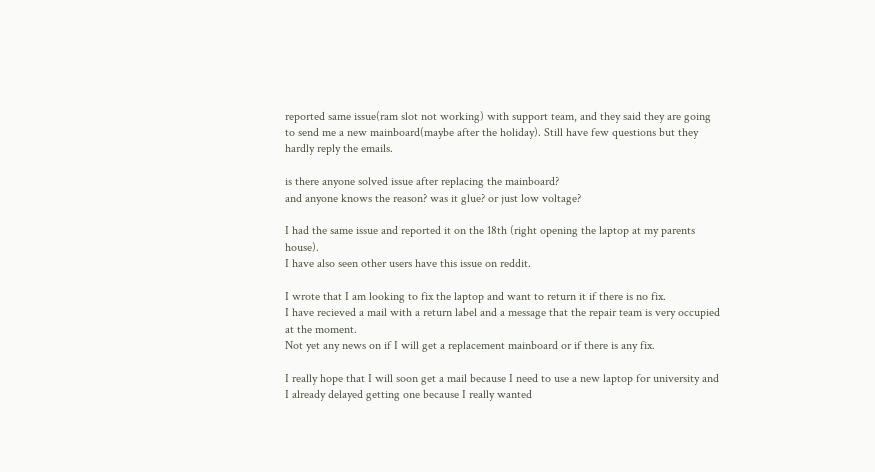reported same issue(ram slot not working) with support team, and they said they are going to send me a new mainboard(maybe after the holiday). Still have few questions but they hardly reply the emails.

is there anyone solved issue after replacing the mainboard?
and anyone knows the reason? was it glue? or just low voltage?

I had the same issue and reported it on the 18th (right opening the laptop at my parents house).
I have also seen other users have this issue on reddit.

I wrote that I am looking to fix the laptop and want to return it if there is no fix.
I have recieved a mail with a return label and a message that the repair team is very occupied at the moment.
Not yet any news on if I will get a replacement mainboard or if there is any fix.

I really hope that I will soon get a mail because I need to use a new laptop for university and I already delayed getting one because I really wanted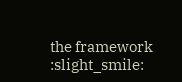the framework :slight_smile: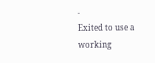.
Exited to use a working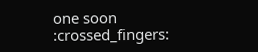one soon :crossed_fingers: